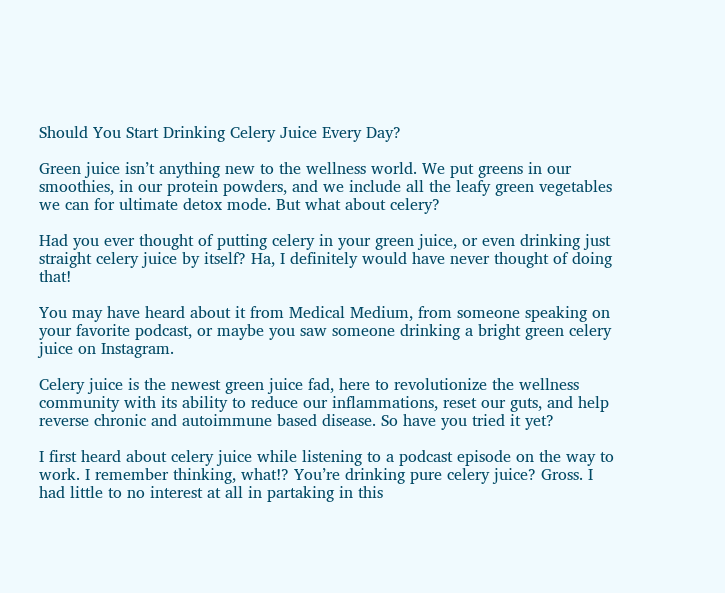Should You Start Drinking Celery Juice Every Day?

Green juice isn’t anything new to the wellness world. We put greens in our smoothies, in our protein powders, and we include all the leafy green vegetables we can for ultimate detox mode. But what about celery?

Had you ever thought of putting celery in your green juice, or even drinking just straight celery juice by itself? Ha, I definitely would have never thought of doing that!

You may have heard about it from Medical Medium, from someone speaking on your favorite podcast, or maybe you saw someone drinking a bright green celery juice on Instagram.

Celery juice is the newest green juice fad, here to revolutionize the wellness community with its ability to reduce our inflammations, reset our guts, and help reverse chronic and autoimmune based disease. So have you tried it yet?

I first heard about celery juice while listening to a podcast episode on the way to work. I remember thinking, what!? You’re drinking pure celery juice? Gross. I had little to no interest at all in partaking in this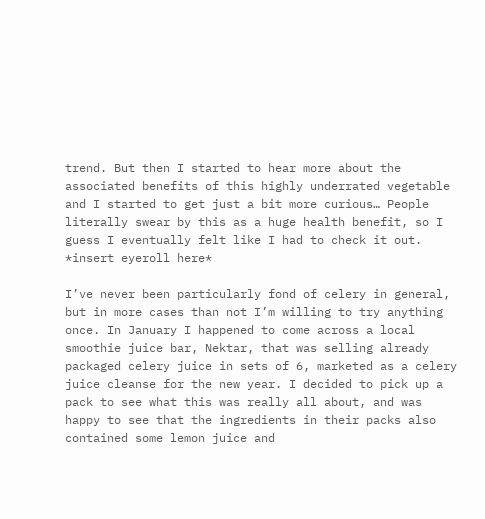trend. But then I started to hear more about the associated benefits of this highly underrated vegetable and I started to get just a bit more curious… People literally swear by this as a huge health benefit, so I guess I eventually felt like I had to check it out. *insert eyeroll here*

I’ve never been particularly fond of celery in general, but in more cases than not I’m willing to try anything once. In January I happened to come across a local smoothie juice bar, Nektar, that was selling already packaged celery juice in sets of 6, marketed as a celery juice cleanse for the new year. I decided to pick up a pack to see what this was really all about, and was happy to see that the ingredients in their packs also contained some lemon juice and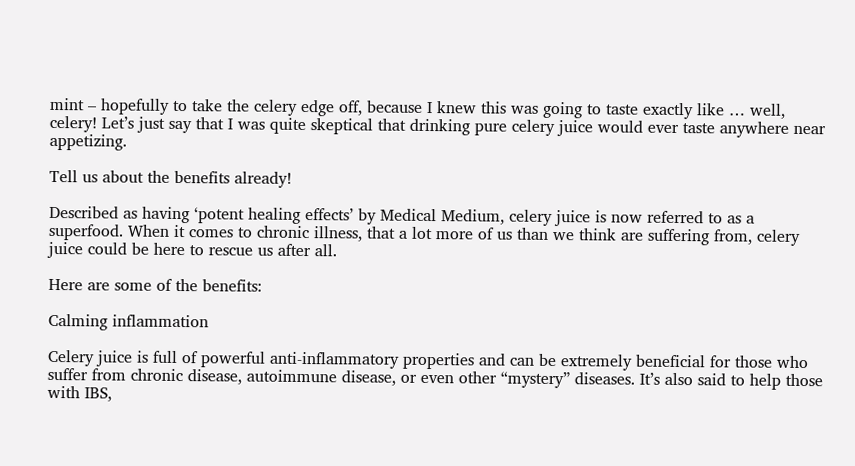mint – hopefully to take the celery edge off, because I knew this was going to taste exactly like … well, celery! Let’s just say that I was quite skeptical that drinking pure celery juice would ever taste anywhere near appetizing.

Tell us about the benefits already!

Described as having ‘potent healing effects’ by Medical Medium, celery juice is now referred to as a superfood. When it comes to chronic illness, that a lot more of us than we think are suffering from, celery juice could be here to rescue us after all.

Here are some of the benefits:

Calming inflammation

Celery juice is full of powerful anti-inflammatory properties and can be extremely beneficial for those who suffer from chronic disease, autoimmune disease, or even other “mystery” diseases. It’s also said to help those with IBS,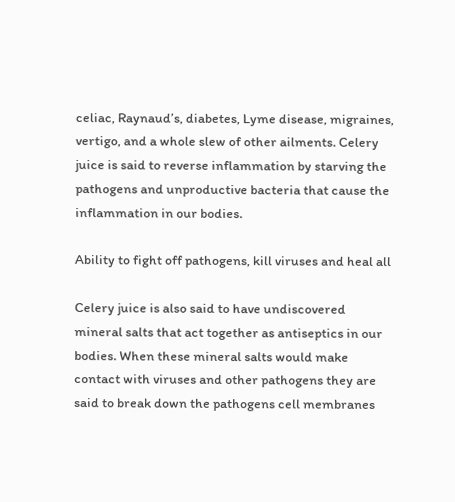celiac, Raynaud’s, diabetes, Lyme disease, migraines, vertigo, and a whole slew of other ailments. Celery juice is said to reverse inflammation by starving the pathogens and unproductive bacteria that cause the inflammation in our bodies.

Ability to fight off pathogens, kill viruses and heal all

Celery juice is also said to have undiscovered mineral salts that act together as antiseptics in our bodies. When these mineral salts would make contact with viruses and other pathogens they are said to break down the pathogens cell membranes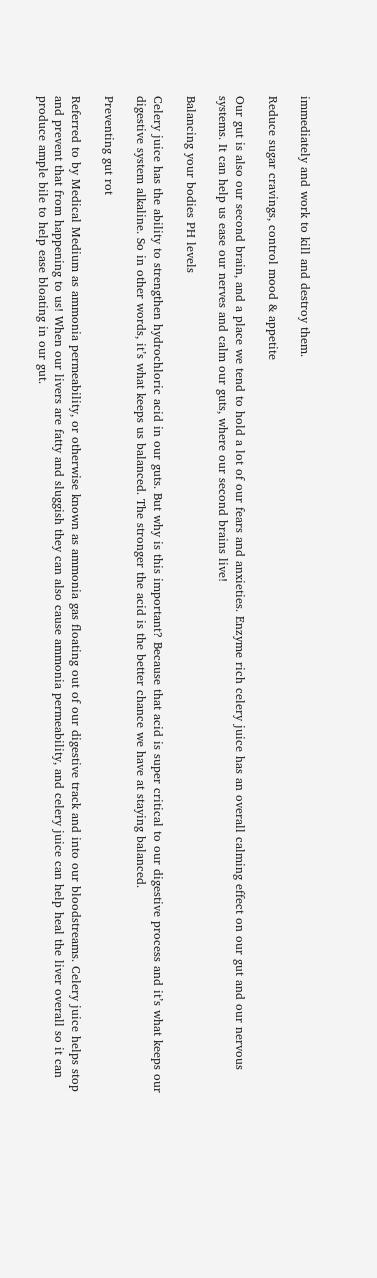immediately and work to kill and destroy them.

Reduce sugar cravings, control mood & appetite

Our gut is also our second brain, and a place we tend to hold a lot of our fears and anxieties. Enzyme rich celery juice has an overall calming effect on our gut and our nervous systems. It can help us ease our nerves and calm our guts, where our second brains live!

Balancing your bodies PH levels

Celery juice has the ability to strengthen hydrochloric acid in our guts. But why is this important? Because that acid is super critical to our digestive process and it’s what keeps our digestive system alkaline. So in other words, it’s what keeps us balanced. The stronger the acid is the better chance we have at staying balanced.

Preventing gut rot

Referred to by Medical Medium as ammonia permeability, or otherwise known as ammonia gas floating out of our digestive track and into our bloodstreams. Celery juice helps stop and prevent that from happening to us! When our livers are fatty and sluggish they can also cause ammonia permeability, and celery juice can help heal the liver overall so it can produce ample bile to help ease bloating in our gut.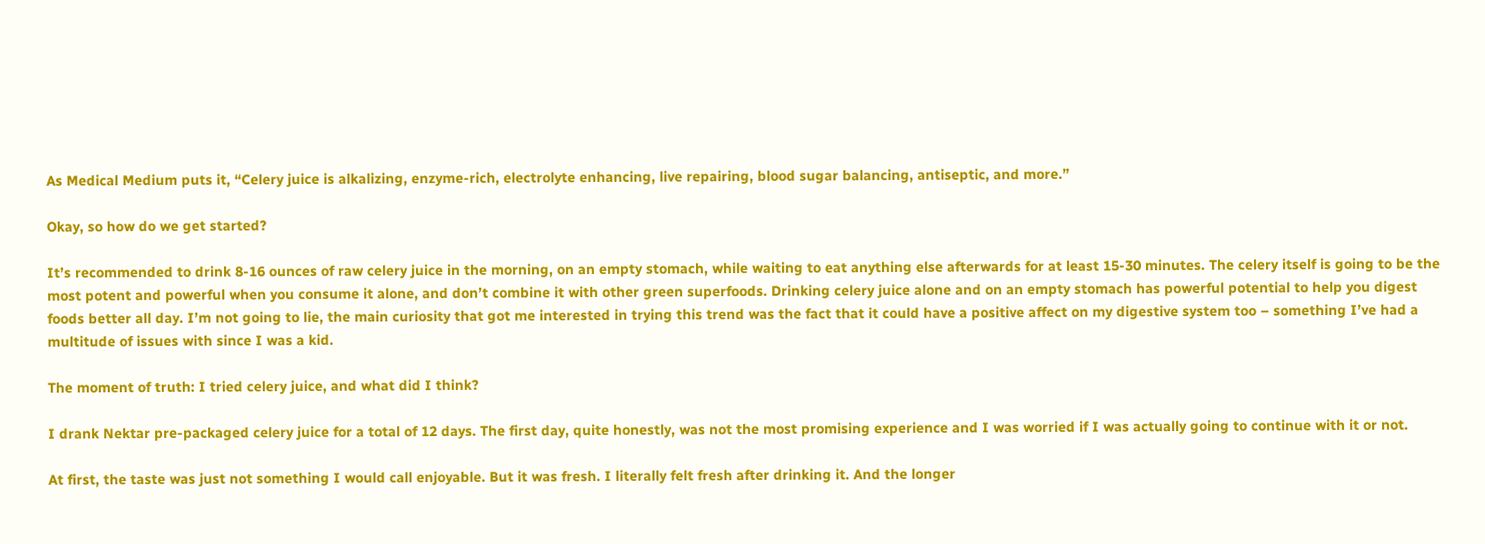As Medical Medium puts it, “Celery juice is alkalizing, enzyme-rich, electrolyte enhancing, live repairing, blood sugar balancing, antiseptic, and more.”

Okay, so how do we get started?

It’s recommended to drink 8-16 ounces of raw celery juice in the morning, on an empty stomach, while waiting to eat anything else afterwards for at least 15-30 minutes. The celery itself is going to be the most potent and powerful when you consume it alone, and don’t combine it with other green superfoods. Drinking celery juice alone and on an empty stomach has powerful potential to help you digest foods better all day. I’m not going to lie, the main curiosity that got me interested in trying this trend was the fact that it could have a positive affect on my digestive system too – something I’ve had a multitude of issues with since I was a kid.

The moment of truth: I tried celery juice, and what did I think?

I drank Nektar pre-packaged celery juice for a total of 12 days. The first day, quite honestly, was not the most promising experience and I was worried if I was actually going to continue with it or not.

At first, the taste was just not something I would call enjoyable. But it was fresh. I literally felt fresh after drinking it. And the longer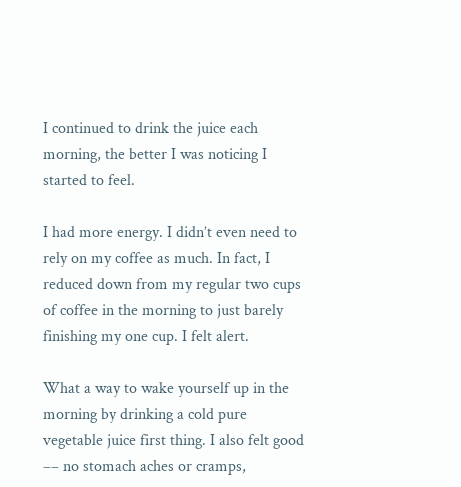I continued to drink the juice each morning, the better I was noticing I started to feel.

I had more energy. I didn’t even need to rely on my coffee as much. In fact, I reduced down from my regular two cups of coffee in the morning to just barely finishing my one cup. I felt alert.

What a way to wake yourself up in the morning by drinking a cold pure vegetable juice first thing. I also felt good –– no stomach aches or cramps,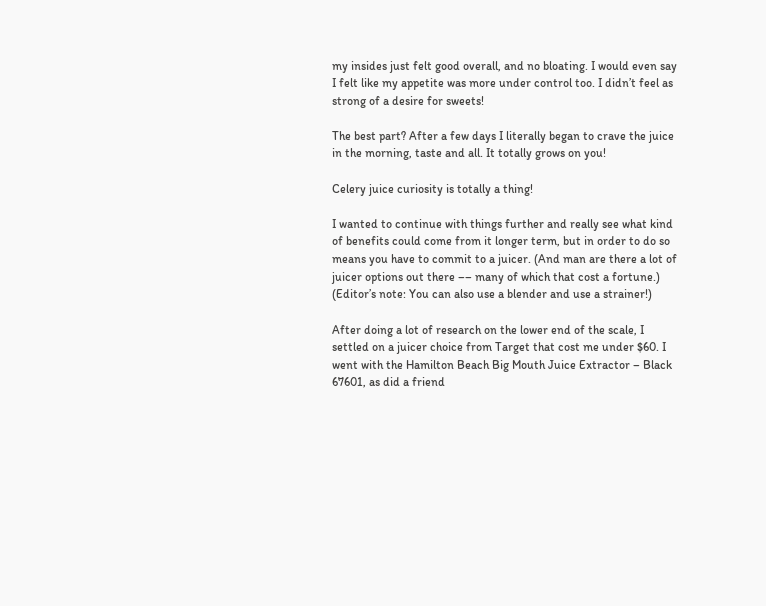my insides just felt good overall, and no bloating. I would even say I felt like my appetite was more under control too. I didn’t feel as strong of a desire for sweets!

The best part? After a few days I literally began to crave the juice in the morning, taste and all. It totally grows on you!

Celery juice curiosity is totally a thing!

I wanted to continue with things further and really see what kind of benefits could come from it longer term, but in order to do so means you have to commit to a juicer. (And man are there a lot of juicer options out there –– many of which that cost a fortune.) (Editor’s note: You can also use a blender and use a strainer!)

After doing a lot of research on the lower end of the scale, I settled on a juicer choice from Target that cost me under $60. I went with the Hamilton Beach Big Mouth Juice Extractor – Black 67601, as did a friend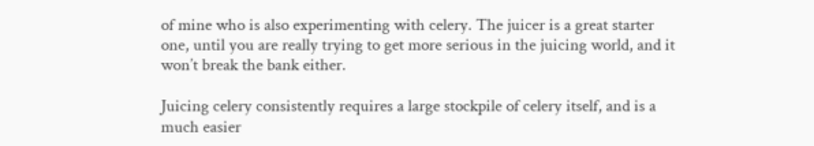of mine who is also experimenting with celery. The juicer is a great starter one, until you are really trying to get more serious in the juicing world, and it won’t break the bank either.

Juicing celery consistently requires a large stockpile of celery itself, and is a much easier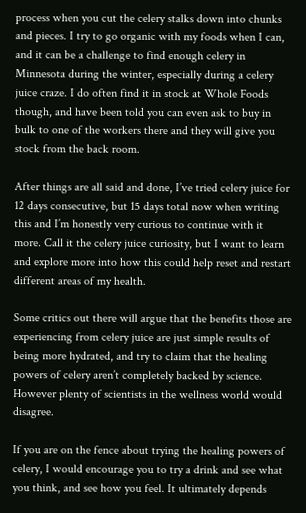process when you cut the celery stalks down into chunks and pieces. I try to go organic with my foods when I can, and it can be a challenge to find enough celery in Minnesota during the winter, especially during a celery juice craze. I do often find it in stock at Whole Foods though, and have been told you can even ask to buy in bulk to one of the workers there and they will give you stock from the back room.

After things are all said and done, I’ve tried celery juice for 12 days consecutive, but 15 days total now when writing this and I’m honestly very curious to continue with it more. Call it the celery juice curiosity, but I want to learn and explore more into how this could help reset and restart different areas of my health.

Some critics out there will argue that the benefits those are experiencing from celery juice are just simple results of being more hydrated, and try to claim that the healing powers of celery aren’t completely backed by science. However plenty of scientists in the wellness world would disagree.

If you are on the fence about trying the healing powers of celery, I would encourage you to try a drink and see what you think, and see how you feel. It ultimately depends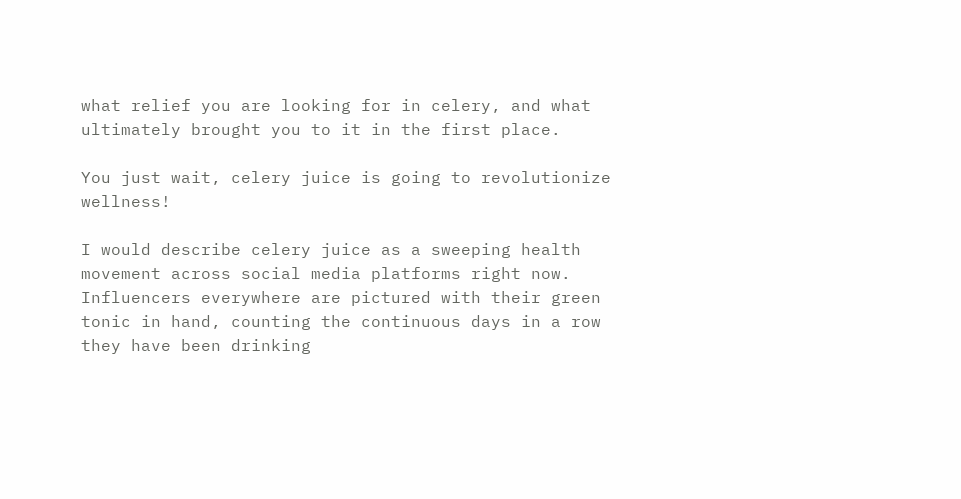what relief you are looking for in celery, and what ultimately brought you to it in the first place.

You just wait, celery juice is going to revolutionize wellness!

I would describe celery juice as a sweeping health movement across social media platforms right now. Influencers everywhere are pictured with their green tonic in hand, counting the continuous days in a row they have been drinking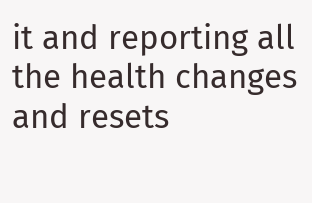it and reporting all the health changes and resets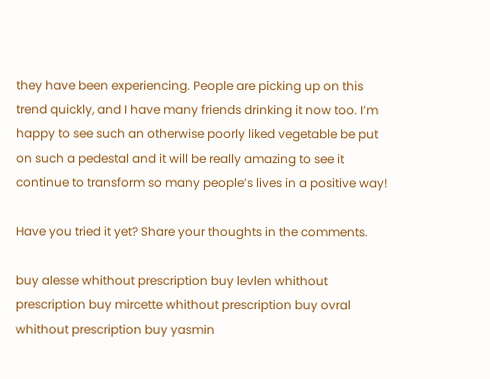they have been experiencing. People are picking up on this trend quickly, and I have many friends drinking it now too. I’m happy to see such an otherwise poorly liked vegetable be put on such a pedestal and it will be really amazing to see it continue to transform so many people’s lives in a positive way!

Have you tried it yet? Share your thoughts in the comments.

buy alesse whithout prescription buy levlen whithout prescription buy mircette whithout prescription buy ovral whithout prescription buy yasmin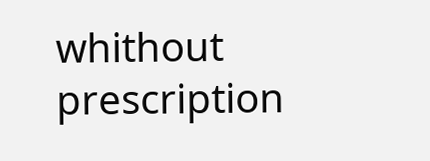whithout prescription